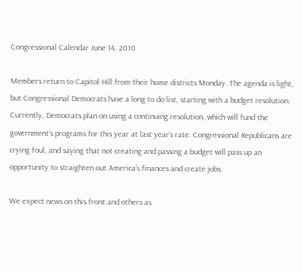Congressional Calendar June 14, 2010

Members return to Capitol Hill from their home districts Monday. The agenda is light, but Congressional Democrats have a long to do list, starting with a budget resolution. Currently, Democrats plan on using a continuing resolution, which will fund the government’s programs for this year at last year’s rate. Congressional Republicans are crying foul, and saying that not creating and passing a budget will pass up an opportunity to straighten out America’s finances and create jobs

We expect news on this front and others as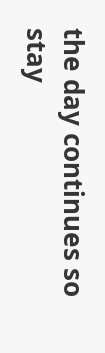the day continues so stay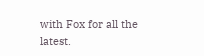with Fox for all the latest.